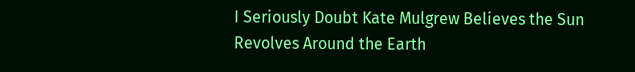I Seriously Doubt Kate Mulgrew Believes the Sun Revolves Around the Earth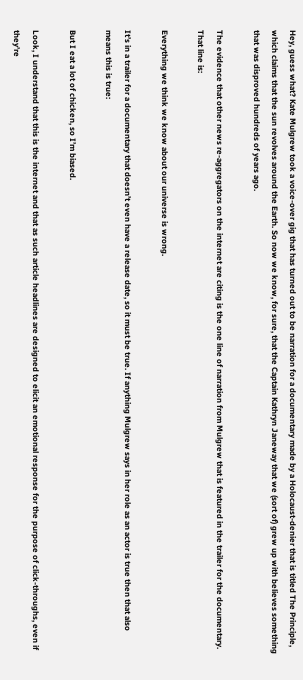Hey, guess what? Kate Mulgrew took a voice-over gig that has turned out to be narration for a documentary made by a Holocaust-denier that is titled The Principle, which claims that the sun revolves around the Earth. So now we know, for sure, that the Captain Kathryn Janeway that we (sort of) grew up with believes something that was disproved hundreds of years ago.

The evidence that other news re-aggregators on the internet are citing is the one line of narration from Mulgrew that is featured in the trailer for the documentary. That line is:

Everything we think we know about our universe is wrong.

It’s in a trailer for a documentary that doesn’t even have a release date, so it must be true. If anything Mulgrew says in her role as an actor is true then that also means this is true:

But I eat a lot of chicken, so I’m biased.

Look, I understand that this is the internet and that as such article headlines are designed to elicit an emotional response for the purpose of click-throughs, even if they’re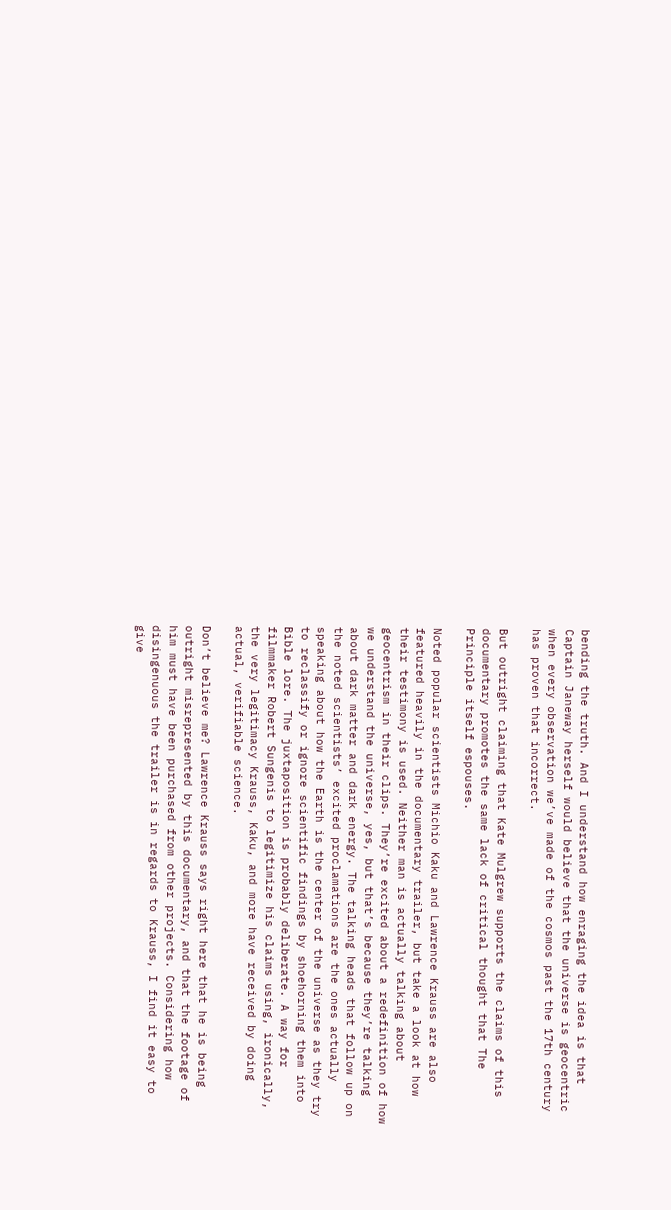bending the truth. And I understand how enraging the idea is that Captain Janeway herself would believe that the universe is geocentric when every observation we’ve made of the cosmos past the 17th century has proven that incorrect.

But outright claiming that Kate Mulgrew supports the claims of this documentary promotes the same lack of critical thought that The Principle itself espouses.

Noted popular scientists Michio Kaku and Lawrence Krauss are also featured heavily in the documentary trailer, but take a look at how their testimony is used. Neither man is actually talking about geocentrism in their clips. They’re excited about a redefinition of how we understand the universe, yes, but that’s because they’re talking about dark matter and dark energy. The talking heads that follow up on the noted scientists’ excited proclamations are the ones actually speaking about how the Earth is the center of the universe as they try to reclassify or ignore scientific findings by shoehorning them into Bible lore. The juxtaposition is probably deliberate. A way for filmmaker Robert Sungenis to legitimize his claims using, ironically, the very legitimacy Krauss, Kaku, and more have received by doing actual, verifiable science.

Don’t believe me? Lawrence Krauss says right here that he is being outright misrepresented by this documentary, and that the footage of him must have been purchased from other projects. Considering how disingenuous the trailer is in regards to Krauss, I find it easy to give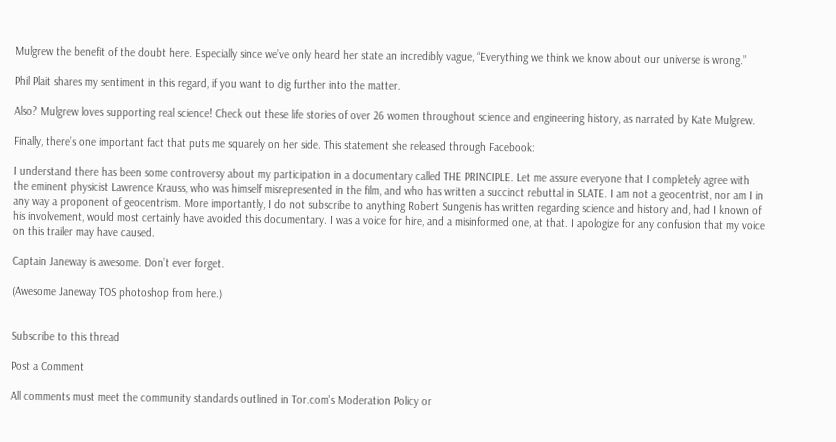Mulgrew the benefit of the doubt here. Especially since we’ve only heard her state an incredibly vague, “Everything we think we know about our universe is wrong.”

Phil Plait shares my sentiment in this regard, if you want to dig further into the matter.

Also? Mulgrew loves supporting real science! Check out these life stories of over 26 women throughout science and engineering history, as narrated by Kate Mulgrew.

Finally, there’s one important fact that puts me squarely on her side. This statement she released through Facebook:

I understand there has been some controversy about my participation in a documentary called THE PRINCIPLE. Let me assure everyone that I completely agree with the eminent physicist Lawrence Krauss, who was himself misrepresented in the film, and who has written a succinct rebuttal in SLATE. I am not a geocentrist, nor am I in any way a proponent of geocentrism. More importantly, I do not subscribe to anything Robert Sungenis has written regarding science and history and, had I known of his involvement, would most certainly have avoided this documentary. I was a voice for hire, and a misinformed one, at that. I apologize for any confusion that my voice on this trailer may have caused.

Captain Janeway is awesome. Don’t ever forget.

(Awesome Janeway TOS photoshop from here.)


Subscribe to this thread

Post a Comment

All comments must meet the community standards outlined in Tor.com's Moderation Policy or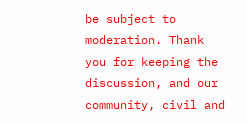be subject to moderation. Thank you for keeping the discussion, and our community, civil and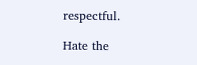respectful.

Hate the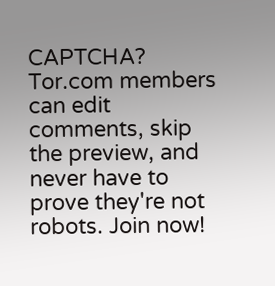CAPTCHA? Tor.com members can edit comments, skip the preview, and never have to prove they're not robots. Join now!